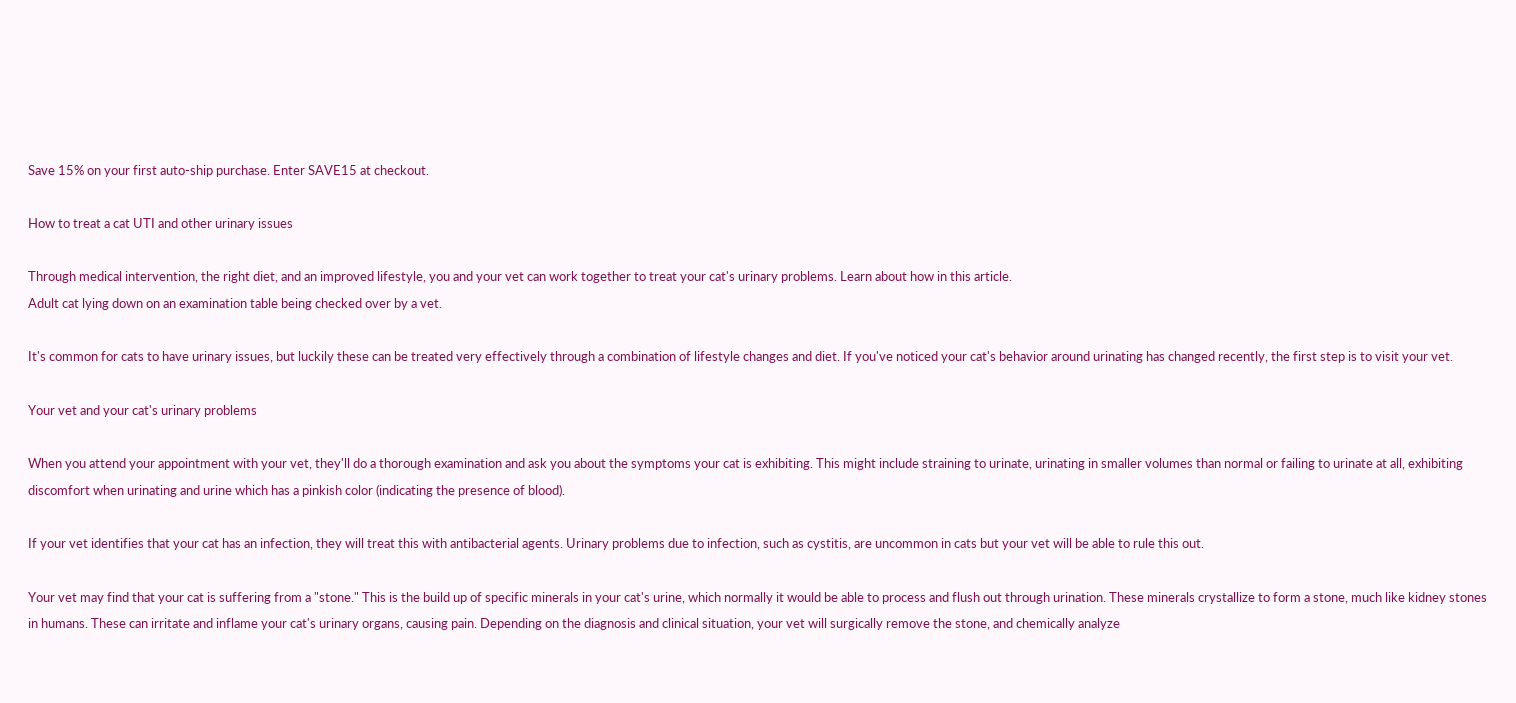Save 15% on your first auto-ship purchase. Enter SAVE15 at checkout.

How to treat a cat UTI and other urinary issues

Through medical intervention, the right diet, and an improved lifestyle, you and your vet can work together to treat your cat's urinary problems. Learn about how in this article.
Adult cat lying down on an examination table being checked over by a vet.

It's common for cats to have urinary issues, but luckily these can be treated very effectively through a combination of lifestyle changes and diet. If you've noticed your cat's behavior around urinating has changed recently, the first step is to visit your vet.

Your vet and your cat's urinary problems

When you attend your appointment with your vet, they'll do a thorough examination and ask you about the symptoms your cat is exhibiting. This might include straining to urinate, urinating in smaller volumes than normal or failing to urinate at all, exhibiting discomfort when urinating and urine which has a pinkish color (indicating the presence of blood).

If your vet identifies that your cat has an infection, they will treat this with antibacterial agents. Urinary problems due to infection, such as cystitis, are uncommon in cats but your vet will be able to rule this out.

Your vet may find that your cat is suffering from a "stone." This is the build up of specific minerals in your cat's urine, which normally it would be able to process and flush out through urination. These minerals crystallize to form a stone, much like kidney stones in humans. These can irritate and inflame your cat's urinary organs, causing pain. Depending on the diagnosis and clinical situation, your vet will surgically remove the stone, and chemically analyze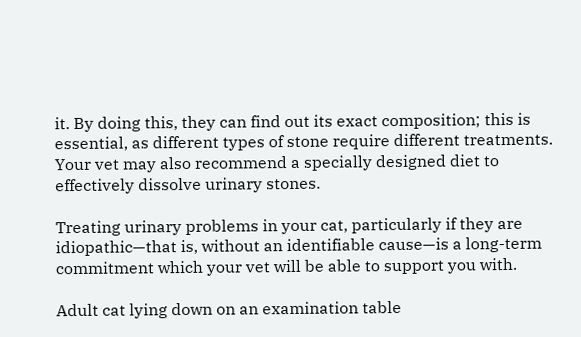it. By doing this, they can find out its exact composition; this is essential, as different types of stone require different treatments. Your vet may also recommend a specially designed diet to effectively dissolve urinary stones.

Treating urinary problems in your cat, particularly if they are idiopathic—that is, without an identifiable cause—is a long-term commitment which your vet will be able to support you with.

Adult cat lying down on an examination table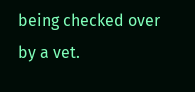being checked over by a vet.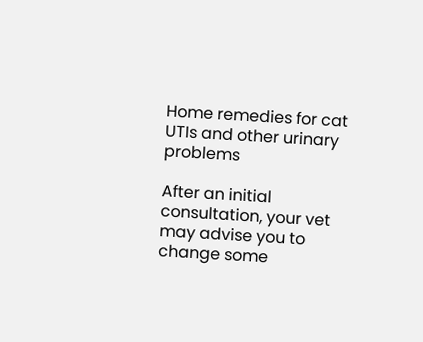Home remedies for cat UTIs and other urinary problems

After an initial consultation, your vet may advise you to change some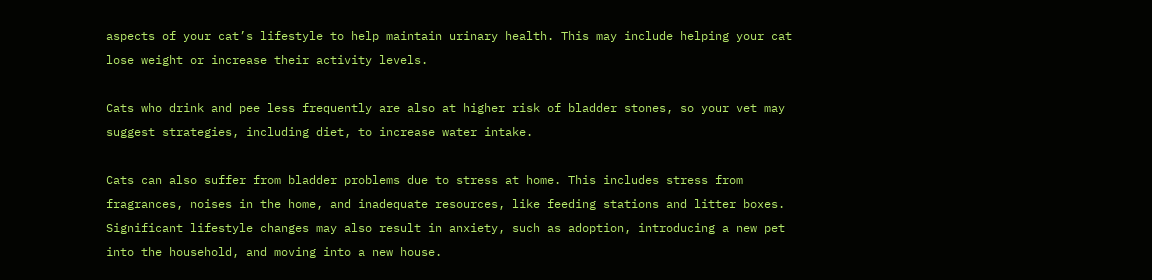aspects of your cat’s lifestyle to help maintain urinary health. This may include helping your cat lose weight or increase their activity levels.

Cats who drink and pee less frequently are also at higher risk of bladder stones, so your vet may suggest strategies, including diet, to increase water intake.

Cats can also suffer from bladder problems due to stress at home. This includes stress from fragrances, noises in the home, and inadequate resources, like feeding stations and litter boxes. Significant lifestyle changes may also result in anxiety, such as adoption, introducing a new pet into the household, and moving into a new house.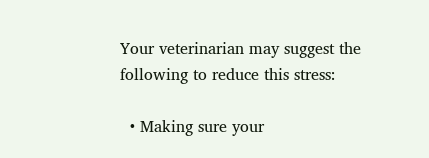Your veterinarian may suggest the following to reduce this stress:

  • Making sure your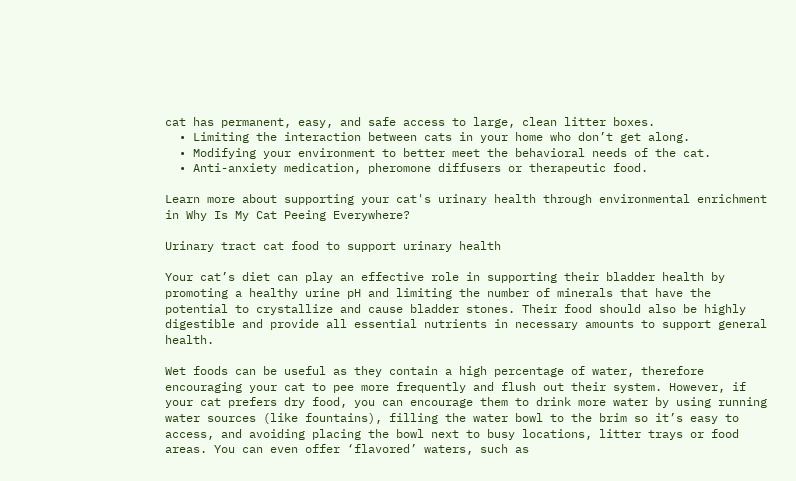cat has permanent, easy, and safe access to large, clean litter boxes.
  • Limiting the interaction between cats in your home who don’t get along.
  • Modifying your environment to better meet the behavioral needs of the cat.
  • Anti-anxiety medication, pheromone diffusers or therapeutic food.

Learn more about supporting your cat's urinary health through environmental enrichment in Why Is My Cat Peeing Everywhere?

Urinary tract cat food to support urinary health

Your cat’s diet can play an effective role in supporting their bladder health by promoting a healthy urine pH and limiting the number of minerals that have the potential to crystallize and cause bladder stones. Their food should also be highly digestible and provide all essential nutrients in necessary amounts to support general health.

Wet foods can be useful as they contain a high percentage of water, therefore encouraging your cat to pee more frequently and flush out their system. However, if your cat prefers dry food, you can encourage them to drink more water by using running water sources (like fountains), filling the water bowl to the brim so it’s easy to access, and avoiding placing the bowl next to busy locations, litter trays or food areas. You can even offer ‘flavored’ waters, such as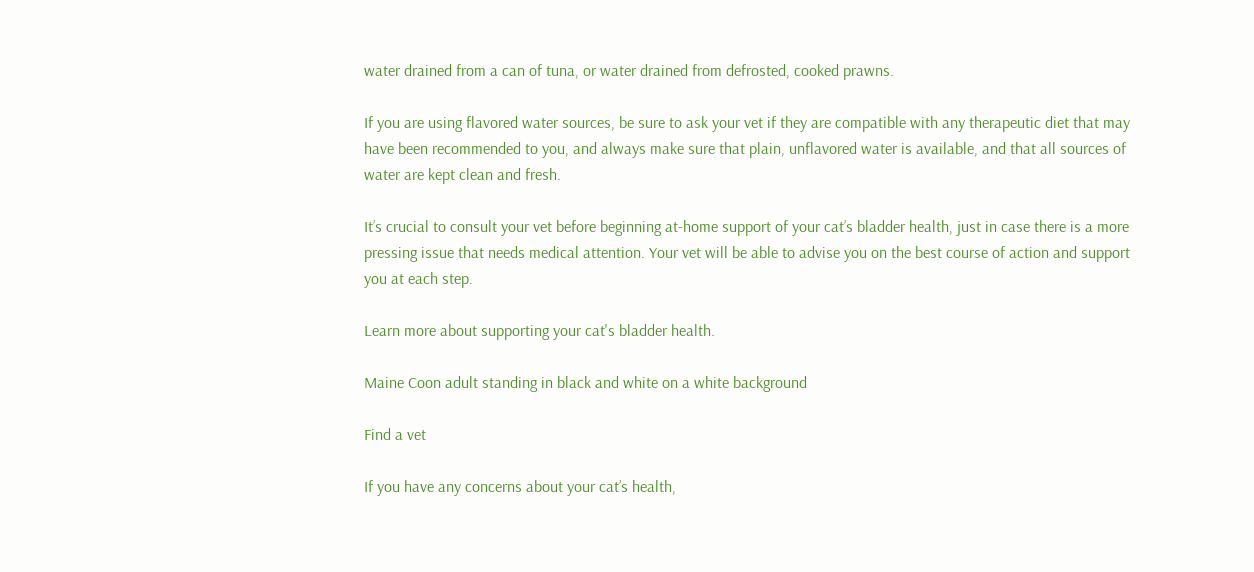water drained from a can of tuna, or water drained from defrosted, cooked prawns.

If you are using flavored water sources, be sure to ask your vet if they are compatible with any therapeutic diet that may have been recommended to you, and always make sure that plain, unflavored water is available, and that all sources of water are kept clean and fresh.

It’s crucial to consult your vet before beginning at-home support of your cat’s bladder health, just in case there is a more pressing issue that needs medical attention. Your vet will be able to advise you on the best course of action and support you at each step.

Learn more about supporting your cat's bladder health.

Maine Coon adult standing in black and white on a white background

Find a vet

If you have any concerns about your cat’s health,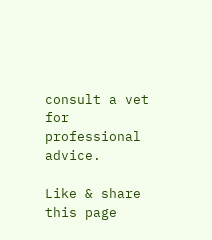consult a vet for professional advice.

Like & share this page